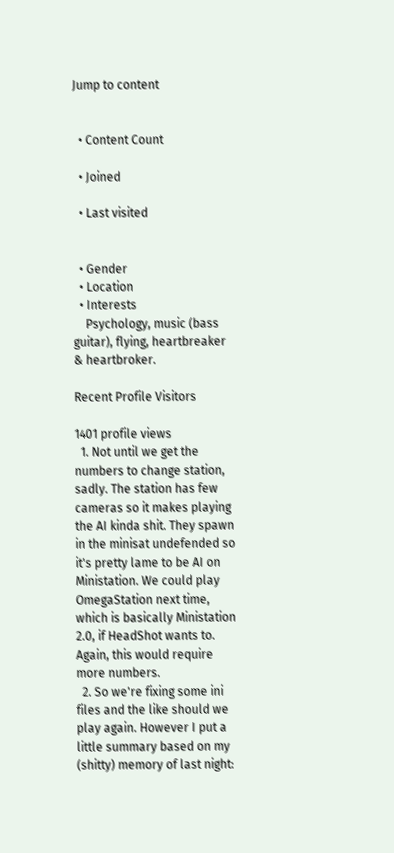Jump to content


  • Content Count

  • Joined

  • Last visited


  • Gender
  • Location
  • Interests
    Psychology, music (bass guitar), flying, heartbreaker & heartbroker.

Recent Profile Visitors

1401 profile views
  1. Not until we get the numbers to change station, sadly. The station has few cameras so it makes playing the AI kinda shit. They spawn in the minisat undefended so it's pretty lame to be AI on Ministation. We could play OmegaStation next time, which is basically Ministation 2.0, if HeadShot wants to. Again, this would require more numbers.
  2. So we're fixing some ini files and the like should we play again. However I put a little summary based on my (shitty) memory of last night: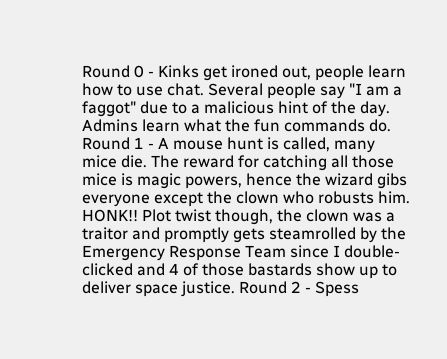Round 0 - Kinks get ironed out, people learn how to use chat. Several people say "I am a faggot" due to a malicious hint of the day. Admins learn what the fun commands do. Round 1 - A mouse hunt is called, many mice die. The reward for catching all those mice is magic powers, hence the wizard gibs everyone except the clown who robusts him. HONK!! Plot twist though, the clown was a traitor and promptly gets steamrolled by the Emergency Response Team since I double-clicked and 4 of those bastards show up to deliver space justice. Round 2 - Spess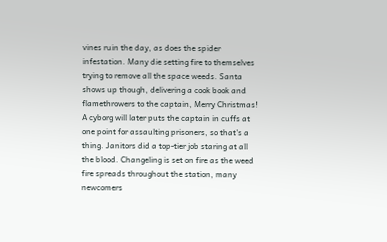vines ruin the day, as does the spider infestation. Many die setting fire to themselves trying to remove all the space weeds. Santa shows up though, delivering a cook book and flamethrowers to the captain, Merry Christmas! A cyborg will later puts the captain in cuffs at one point for assaulting prisoners, so that's a thing. Janitors did a top-tier job staring at all the blood. Changeling is set on fire as the weed fire spreads throughout the station, many newcomers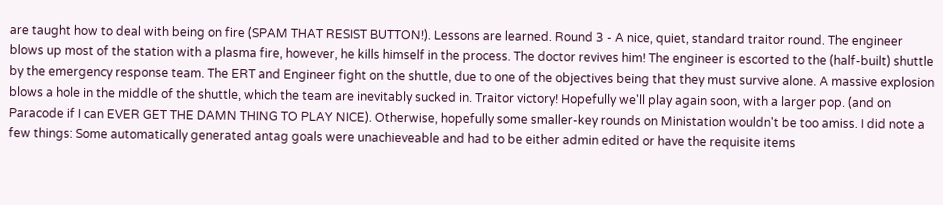are taught how to deal with being on fire (SPAM THAT RESIST BUTTON!). Lessons are learned. Round 3 - A nice, quiet, standard traitor round. The engineer blows up most of the station with a plasma fire, however, he kills himself in the process. The doctor revives him! The engineer is escorted to the (half-built) shuttle by the emergency response team. The ERT and Engineer fight on the shuttle, due to one of the objectives being that they must survive alone. A massive explosion blows a hole in the middle of the shuttle, which the team are inevitably sucked in. Traitor victory! Hopefully we'll play again soon, with a larger pop. (and on Paracode if I can EVER GET THE DAMN THING TO PLAY NICE). Otherwise, hopefully some smaller-key rounds on Ministation wouldn't be too amiss. I did note a few things: Some automatically generated antag goals were unachieveable and had to be either admin edited or have the requisite items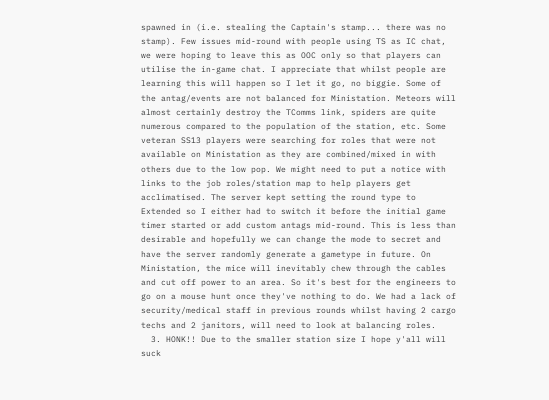spawned in (i.e. stealing the Captain's stamp... there was no stamp). Few issues mid-round with people using TS as IC chat, we were hoping to leave this as OOC only so that players can utilise the in-game chat. I appreciate that whilst people are learning this will happen so I let it go, no biggie. Some of the antag/events are not balanced for Ministation. Meteors will almost certainly destroy the TComms link, spiders are quite numerous compared to the population of the station, etc. Some veteran SS13 players were searching for roles that were not available on Ministation as they are combined/mixed in with others due to the low pop. We might need to put a notice with links to the job roles/station map to help players get acclimatised. The server kept setting the round type to Extended so I either had to switch it before the initial game timer started or add custom antags mid-round. This is less than desirable and hopefully we can change the mode to secret and have the server randomly generate a gametype in future. On Ministation, the mice will inevitably chew through the cables and cut off power to an area. So it's best for the engineers to go on a mouse hunt once they've nothing to do. We had a lack of security/medical staff in previous rounds whilst having 2 cargo techs and 2 janitors, will need to look at balancing roles.
  3. HONK!! Due to the smaller station size I hope y'all will suck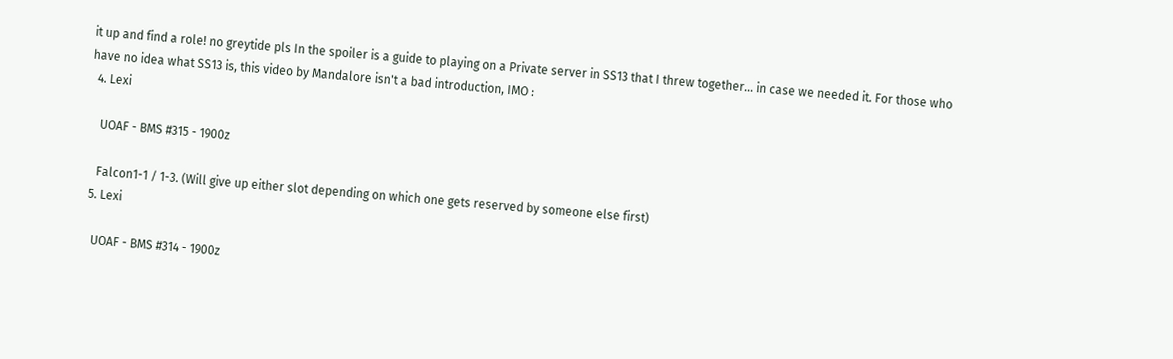it up and find a role! no greytide pls In the spoiler is a guide to playing on a Private server in SS13 that I threw together... in case we needed it. For those who have no idea what SS13 is, this video by Mandalore isn't a bad introduction, IMO :
  4. Lexi

    UOAF - BMS #315 - 1900z

    Falcon1-1 / 1-3. (Will give up either slot depending on which one gets reserved by someone else first)
  5. Lexi

    UOAF - BMS #314 - 1900z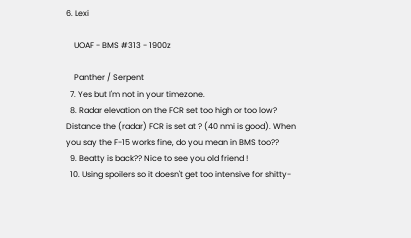6. Lexi

    UOAF - BMS #313 - 1900z

    Panther / Serpent
  7. Yes but I'm not in your timezone.
  8. Radar elevation on the FCR set too high or too low? Distance the (radar) FCR is set at ? (40 nmi is good). When you say the F-15 works fine, do you mean in BMS too??
  9. Beatty is back?? Nice to see you old friend !
  10. Using spoilers so it doesn't get too intensive for shitty-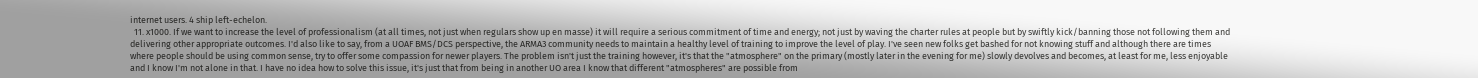internet users. 4 ship left-echelon.
  11. x1000. If we want to increase the level of professionalism (at all times, not just when regulars show up en masse) it will require a serious commitment of time and energy; not just by waving the charter rules at people but by swiftly kick/banning those not following them and delivering other appropriate outcomes. I'd also like to say, from a UOAF BMS/DCS perspective, the ARMA3 community needs to maintain a healthy level of training to improve the level of play. I've seen new folks get bashed for not knowing stuff and although there are times where people should be using common sense, try to offer some compassion for newer players. The problem isn't just the training however, it's that the "atmosphere" on the primary (mostly later in the evening for me) slowly devolves and becomes, at least for me, less enjoyable and I know I'm not alone in that. I have no idea how to solve this issue, it's just that from being in another UO area I know that different "atmospheres" are possible from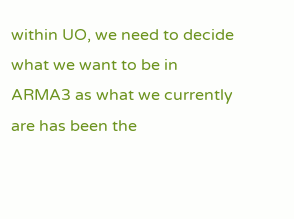within UO, we need to decide what we want to be in ARMA3 as what we currently are has been the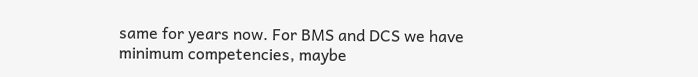same for years now. For BMS and DCS we have minimum competencies, maybe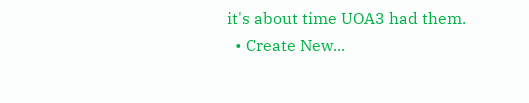it's about time UOA3 had them.
  • Create New...